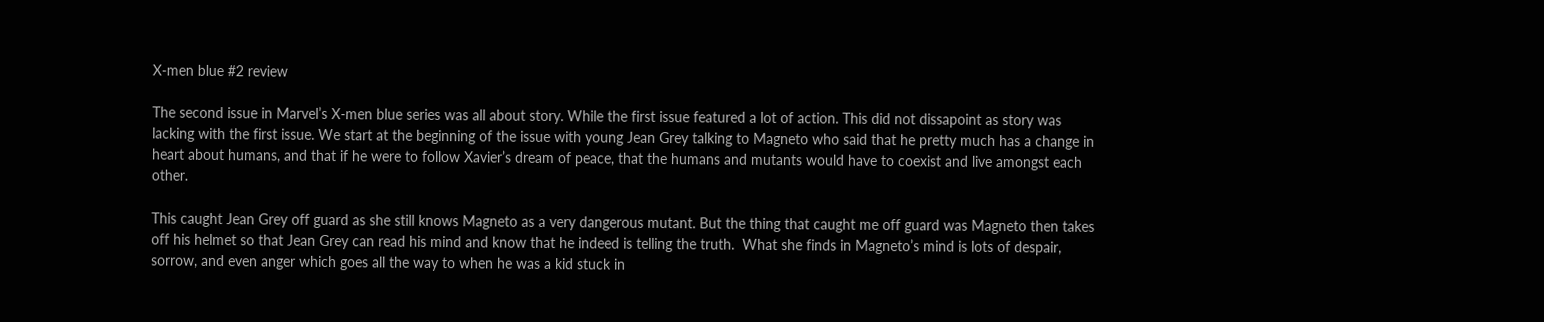X-men blue #2 review

The second issue in Marvel’s X-men blue series was all about story. While the first issue featured a lot of action. This did not dissapoint as story was lacking with the first issue. We start at the beginning of the issue with young Jean Grey talking to Magneto who said that he pretty much has a change in heart about humans, and that if he were to follow Xavier’s dream of peace, that the humans and mutants would have to coexist and live amongst each other.

This caught Jean Grey off guard as she still knows Magneto as a very dangerous mutant. But the thing that caught me off guard was Magneto then takes off his helmet so that Jean Grey can read his mind and know that he indeed is telling the truth.  What she finds in Magneto’s mind is lots of despair, sorrow, and even anger which goes all the way to when he was a kid stuck in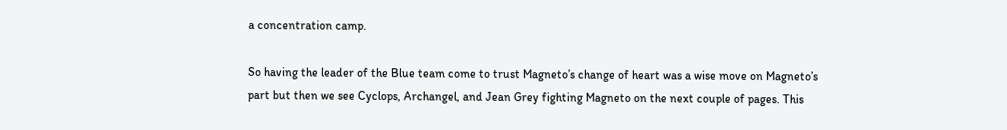a concentration camp.

So having the leader of the Blue team come to trust Magneto’s change of heart was a wise move on Magneto’s part but then we see Cyclops, Archangel, and Jean Grey fighting Magneto on the next couple of pages. This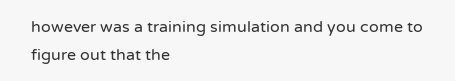however was a training simulation and you come to figure out that the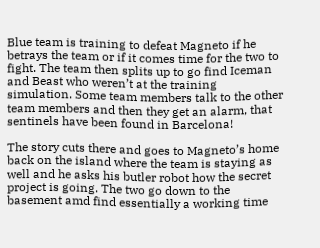Blue team is training to defeat Magneto if he betrays the team or if it comes time for the two to fight. The team then splits up to go find Iceman and Beast who weren’t at the training simulation. Some team members talk to the other team members and then they get an alarm, that sentinels have been found in Barcelona!

The story cuts there and goes to Magneto’s home back on the island where the team is staying as well and he asks his butler robot how the secret project is going. The two go down to the basement amd find essentially a working time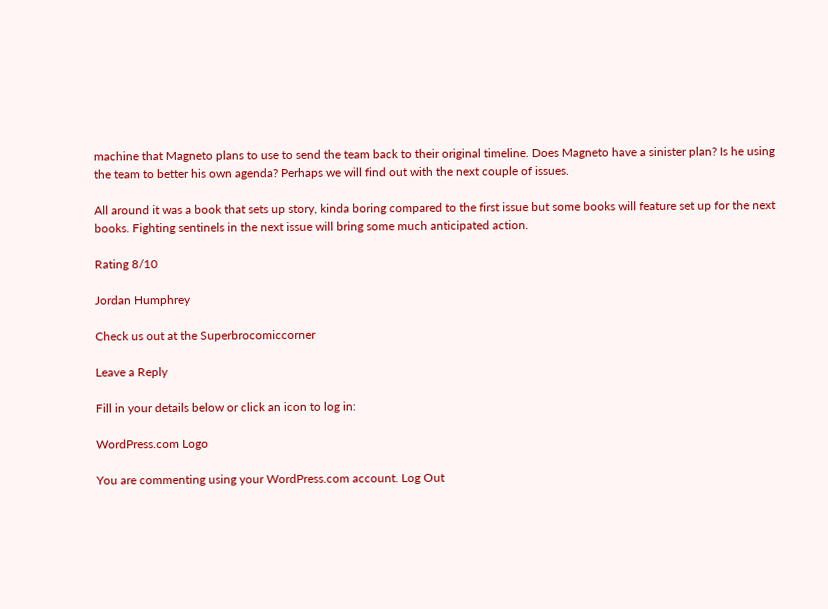machine that Magneto plans to use to send the team back to their original timeline. Does Magneto have a sinister plan? Is he using the team to better his own agenda? Perhaps we will find out with the next couple of issues.

All around it was a book that sets up story, kinda boring compared to the first issue but some books will feature set up for the next books. Fighting sentinels in the next issue will bring some much anticipated action.

Rating 8/10

Jordan Humphrey

Check us out at the Superbrocomiccorner

Leave a Reply

Fill in your details below or click an icon to log in:

WordPress.com Logo

You are commenting using your WordPress.com account. Log Out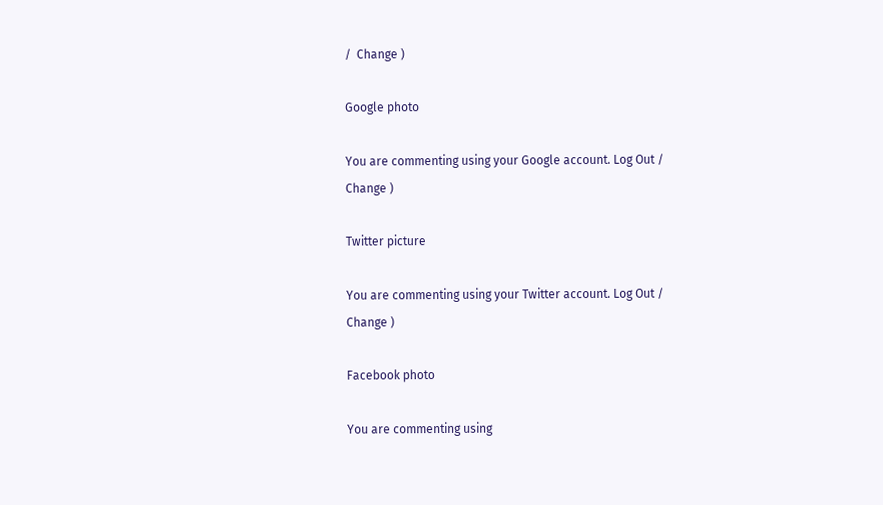/  Change )

Google photo

You are commenting using your Google account. Log Out /  Change )

Twitter picture

You are commenting using your Twitter account. Log Out /  Change )

Facebook photo

You are commenting using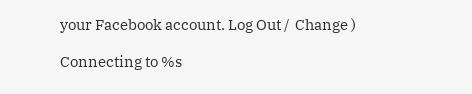your Facebook account. Log Out /  Change )

Connecting to %s